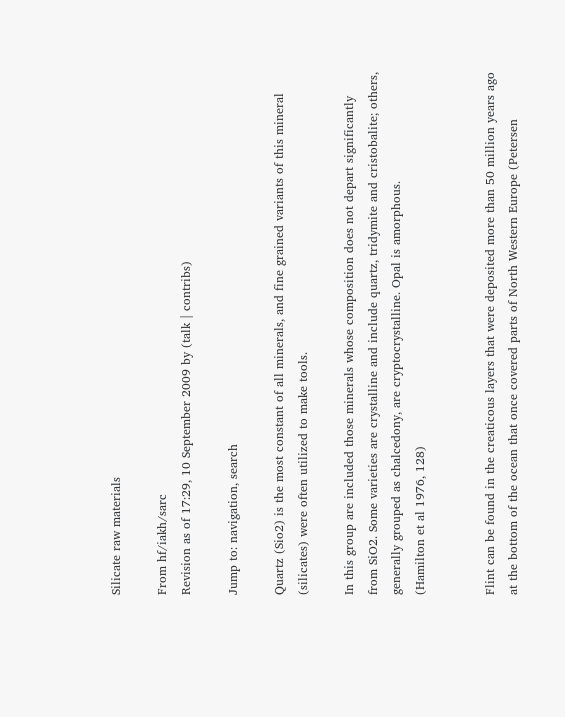Silicate raw materials

From hf/iakh/sarc
Revision as of 17:29, 10 September 2009 by (talk | contribs)

Jump to: navigation, search

Quartz (Sio2) is the most constant of all minerals, and fine grained variants of this mineral (silicates) were often utilized to make tools.

In this group are included those minerals whose composition does not depart significantly from SiO2. Some varieties are crystalline and include quartz, tridymite and cristobalite; others, generally grouped as chalcedony, are cryptocrystalline. Opal is amorphous.
(Hamilton et al 1976, 128)


Flint can be found in the creaticous layers that were deposited more than 50 million years ago at the bottom of the ocean that once covered parts of North Western Europe (Petersen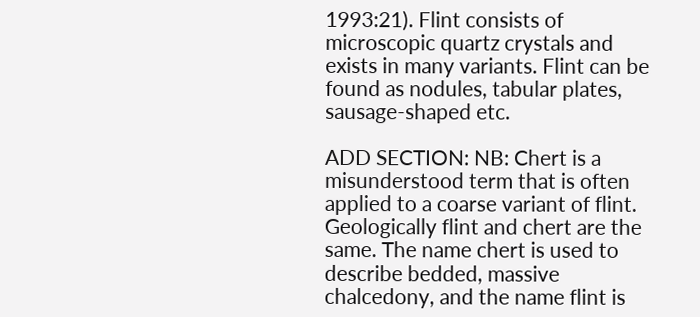1993:21). Flint consists of microscopic quartz crystals and exists in many variants. Flint can be found as nodules, tabular plates, sausage-shaped etc.

ADD SECTION: NB: Chert is a misunderstood term that is often applied to a coarse variant of flint. Geologically flint and chert are the same. The name chert is used to describe bedded, massive chalcedony, and the name flint is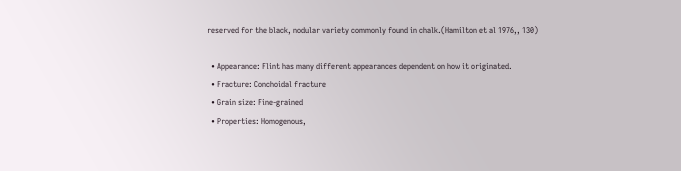reserved for the black, nodular variety commonly found in chalk.(Hamilton et al 1976,, 130)

  • Appearance: Flint has many different appearances dependent on how it originated.
  • Fracture: Conchoidal fracture
  • Grain size: Fine-grained
  • Properties: Homogenous,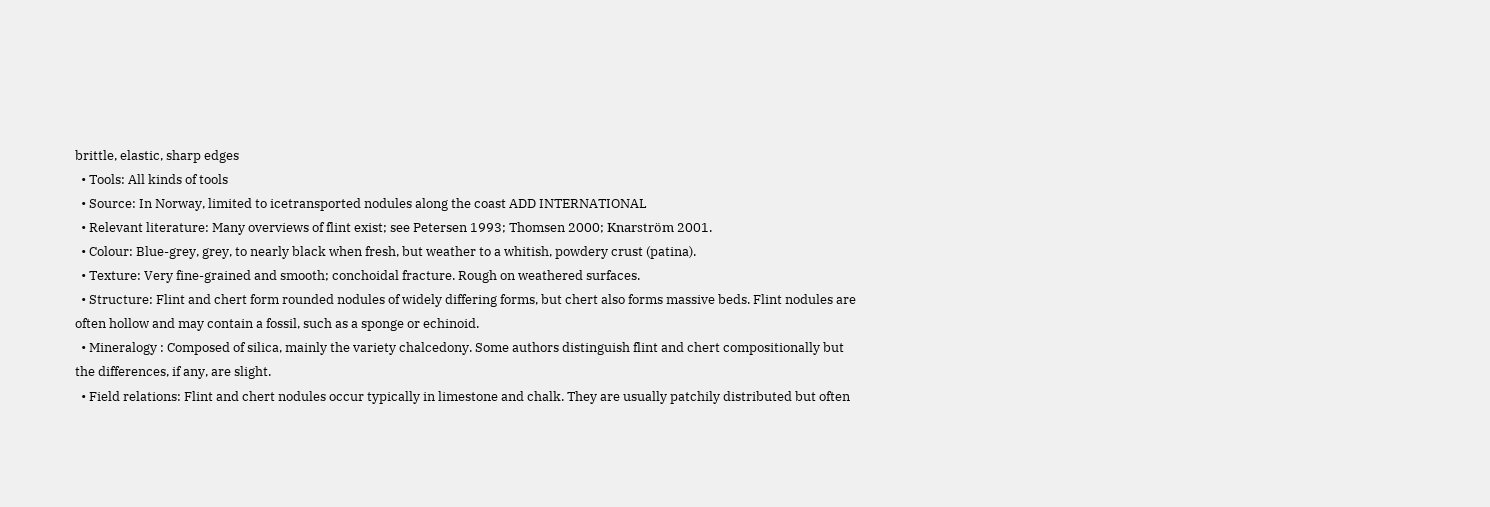brittle, elastic, sharp edges
  • Tools: All kinds of tools
  • Source: In Norway, limited to icetransported nodules along the coast ADD INTERNATIONAL
  • Relevant literature: Many overviews of flint exist; see Petersen 1993; Thomsen 2000; Knarström 2001.
  • Colour: Blue-grey, grey, to nearly black when fresh, but weather to a whitish, powdery crust (patina).
  • Texture: Very fine-grained and smooth; conchoidal fracture. Rough on weathered surfaces.
  • Structure: Flint and chert form rounded nodules of widely differing forms, but chert also forms massive beds. Flint nodules are often hollow and may contain a fossil, such as a sponge or echinoid.
  • Mineralogy : Composed of silica, mainly the variety chalcedony. Some authors distinguish flint and chert compositionally but the differences, if any, are slight.
  • Field relations: Flint and chert nodules occur typically in limestone and chalk. They are usually patchily distributed but often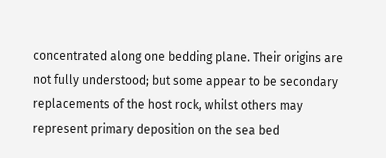concentrated along one bedding plane. Their origins are not fully understood; but some appear to be secondary replacements of the host rock, whilst others may represent primary deposition on the sea bed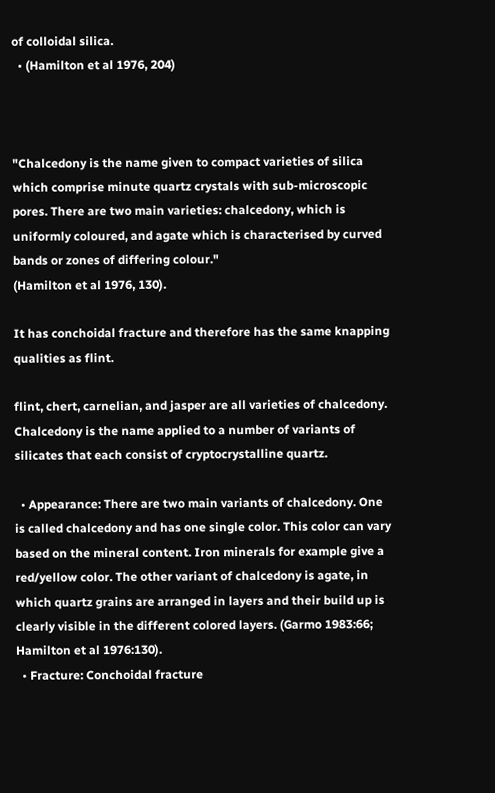of colloidal silica.
  • (Hamilton et al 1976, 204)



"Chalcedony is the name given to compact varieties of silica which comprise minute quartz crystals with sub-microscopic pores. There are two main varieties: chalcedony, which is uniformly coloured, and agate which is characterised by curved bands or zones of differing colour."
(Hamilton et al 1976, 130).

It has conchoidal fracture and therefore has the same knapping qualities as flint.

flint, chert, carnelian, and jasper are all varieties of chalcedony.
Chalcedony is the name applied to a number of variants of silicates that each consist of cryptocrystalline quartz.

  • Appearance: There are two main variants of chalcedony. One is called chalcedony and has one single color. This color can vary based on the mineral content. Iron minerals for example give a red/yellow color. The other variant of chalcedony is agate, in which quartz grains are arranged in layers and their build up is clearly visible in the different colored layers. (Garmo 1983:66; Hamilton et al 1976:130).
  • Fracture: Conchoidal fracture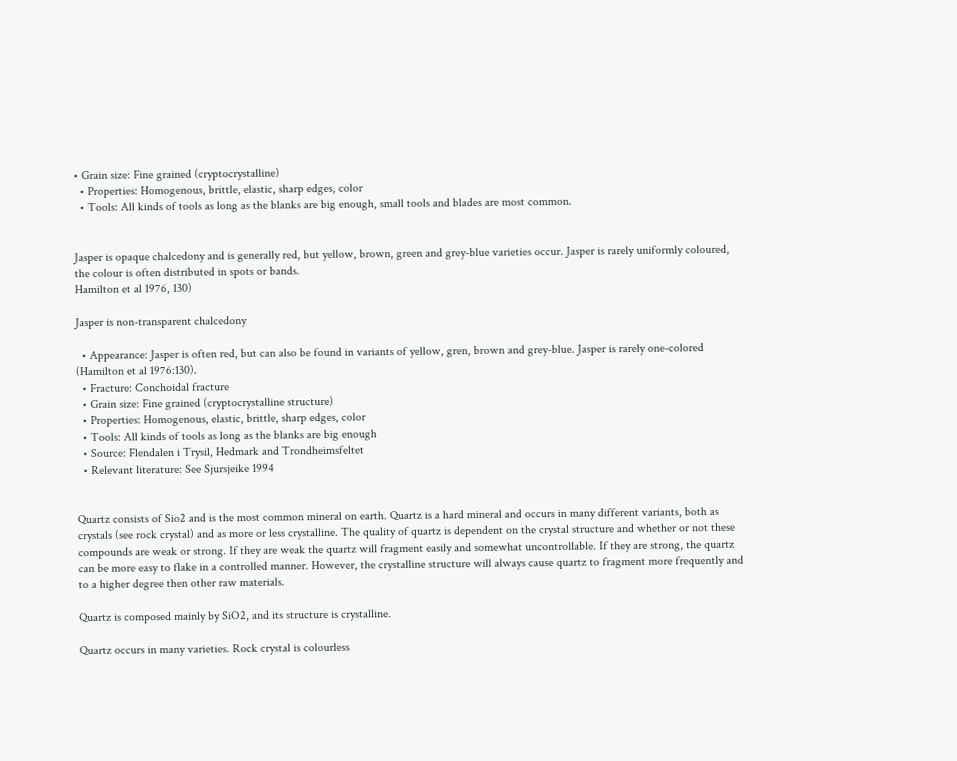• Grain size: Fine grained (cryptocrystalline)
  • Properties: Homogenous, brittle, elastic, sharp edges, color
  • Tools: All kinds of tools as long as the blanks are big enough, small tools and blades are most common.


Jasper is opaque chalcedony and is generally red, but yellow, brown, green and grey-blue varieties occur. Jasper is rarely uniformly coloured, the colour is often distributed in spots or bands.
Hamilton et al 1976, 130)

Jasper is non-transparent chalcedony

  • Appearance: Jasper is often red, but can also be found in variants of yellow, gren, brown and grey-blue. Jasper is rarely one-colored (Hamilton et al 1976:130).
  • Fracture: Conchoidal fracture
  • Grain size: Fine grained (cryptocrystalline structure)
  • Properties: Homogenous, elastic, brittle, sharp edges, color
  • Tools: All kinds of tools as long as the blanks are big enough
  • Source: Flendalen i Trysil, Hedmark and Trondheimsfeltet
  • Relevant literature: See Sjursjeike 1994


Quartz consists of Sio2 and is the most common mineral on earth. Quartz is a hard mineral and occurs in many different variants, both as crystals (see rock crystal) and as more or less crystalline. The quality of quartz is dependent on the crystal structure and whether or not these compounds are weak or strong. If they are weak the quartz will fragment easily and somewhat uncontrollable. If they are strong, the quartz can be more easy to flake in a controlled manner. However, the crystalline structure will always cause quartz to fragment more frequently and to a higher degree then other raw materials.

Quartz is composed mainly by SiO2, and its structure is crystalline.

Quartz occurs in many varieties. Rock crystal is colourless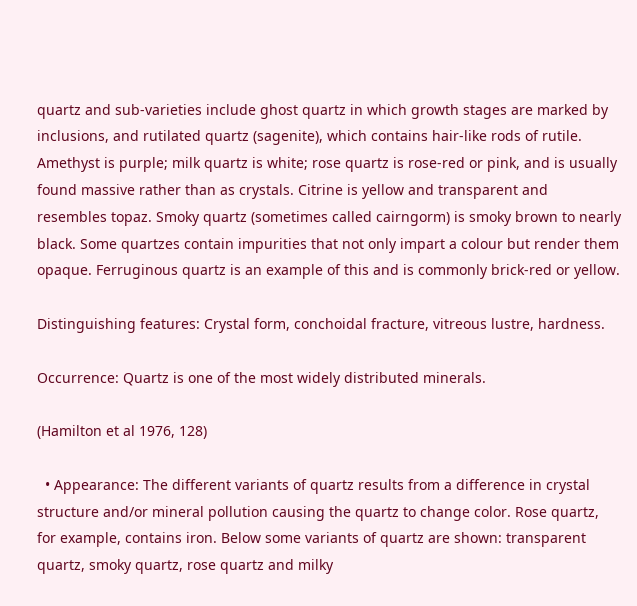quartz and sub-varieties include ghost quartz in which growth stages are marked by inclusions, and rutilated quartz (sagenite), which contains hair-like rods of rutile. Amethyst is purple; milk quartz is white; rose quartz is rose-red or pink, and is usually found massive rather than as crystals. Citrine is yellow and transparent and resembles topaz. Smoky quartz (sometimes called cairngorm) is smoky brown to nearly black. Some quartzes contain impurities that not only impart a colour but render them opaque. Ferruginous quartz is an example of this and is commonly brick-red or yellow.

Distinguishing features: Crystal form, conchoidal fracture, vitreous lustre, hardness.

Occurrence: Quartz is one of the most widely distributed minerals.

(Hamilton et al 1976, 128)

  • Appearance: The different variants of quartz results from a difference in crystal structure and/or mineral pollution causing the quartz to change color. Rose quartz, for example, contains iron. Below some variants of quartz are shown: transparent quartz, smoky quartz, rose quartz and milky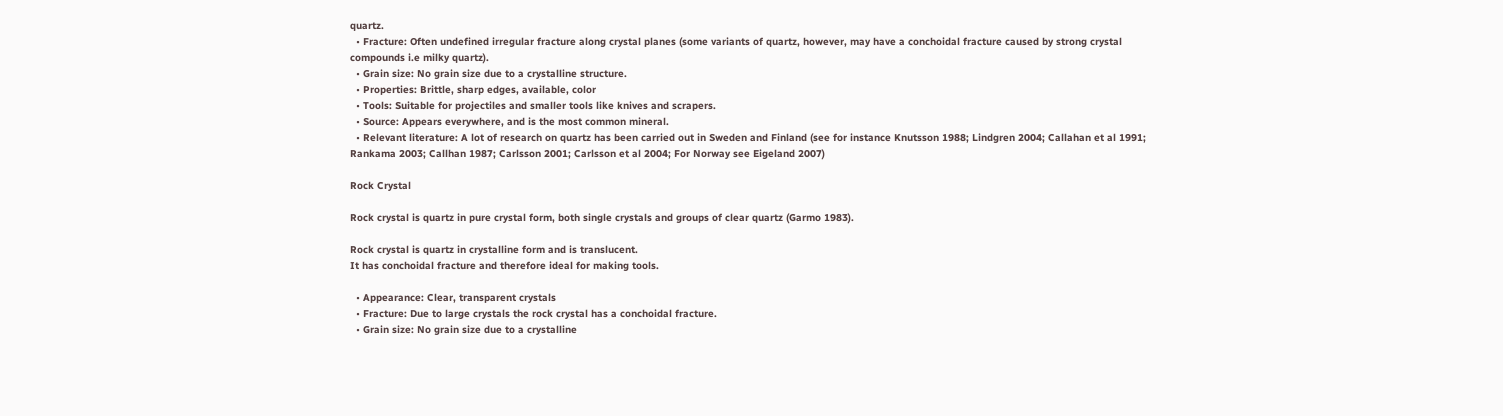quartz.
  • Fracture: Often undefined irregular fracture along crystal planes (some variants of quartz, however, may have a conchoidal fracture caused by strong crystal compounds i.e milky quartz).
  • Grain size: No grain size due to a crystalline structure.
  • Properties: Brittle, sharp edges, available, color
  • Tools: Suitable for projectiles and smaller tools like knives and scrapers.
  • Source: Appears everywhere, and is the most common mineral.
  • Relevant literature: A lot of research on quartz has been carried out in Sweden and Finland (see for instance Knutsson 1988; Lindgren 2004; Callahan et al 1991; Rankama 2003; Callhan 1987; Carlsson 2001; Carlsson et al 2004; For Norway see Eigeland 2007)

Rock Crystal

Rock crystal is quartz in pure crystal form, both single crystals and groups of clear quartz (Garmo 1983).

Rock crystal is quartz in crystalline form and is translucent.
It has conchoidal fracture and therefore ideal for making tools.

  • Appearance: Clear, transparent crystals
  • Fracture: Due to large crystals the rock crystal has a conchoidal fracture.
  • Grain size: No grain size due to a crystalline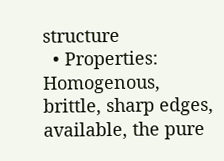structure
  • Properties: Homogenous, brittle, sharp edges, available, the pure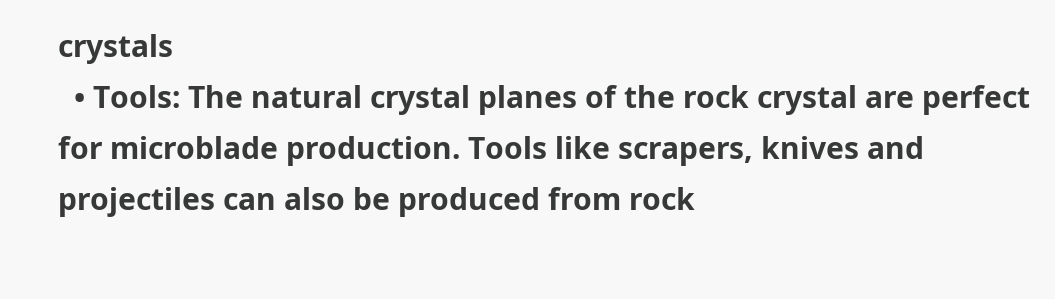crystals
  • Tools: The natural crystal planes of the rock crystal are perfect for microblade production. Tools like scrapers, knives and projectiles can also be produced from rock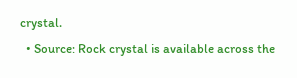crystal.
  • Source: Rock crystal is available across the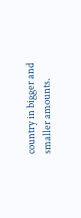country in bigger and smaller amounts.